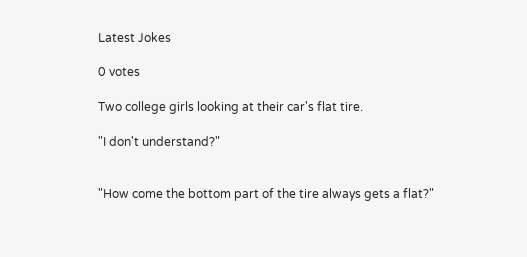Latest Jokes

0 votes

Two college girls looking at their car's flat tire.

"I don't understand?"


"How come the bottom part of the tire always gets a flat?"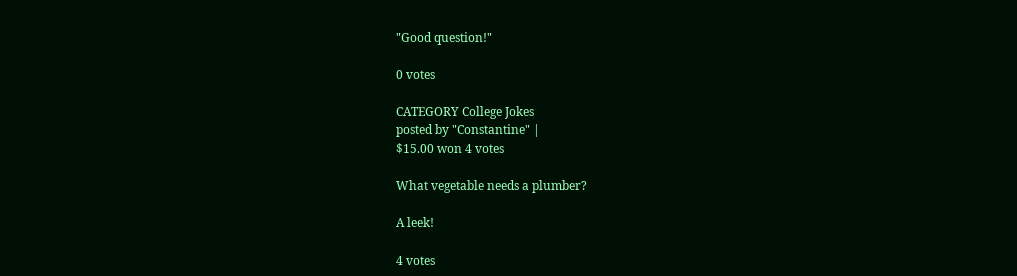"Good question!"

0 votes

CATEGORY College Jokes
posted by "Constantine" |
$15.00 won 4 votes

What vegetable needs a plumber?

A leek!

4 votes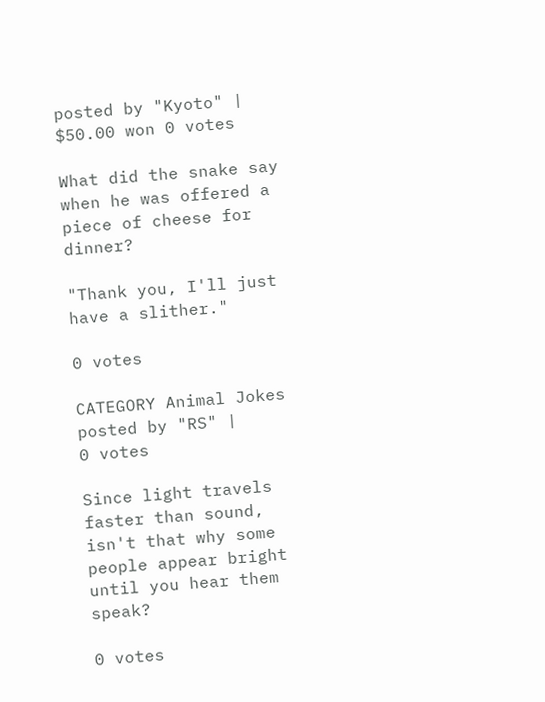posted by "Kyoto" |
$50.00 won 0 votes

What did the snake say when he was offered a piece of cheese for dinner?

"Thank you, I'll just have a slither."

0 votes

CATEGORY Animal Jokes
posted by "RS" |
0 votes

Since light travels faster than sound, isn't that why some people appear bright until you hear them speak?

0 votes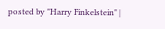posted by "Harry Finkelstein" |